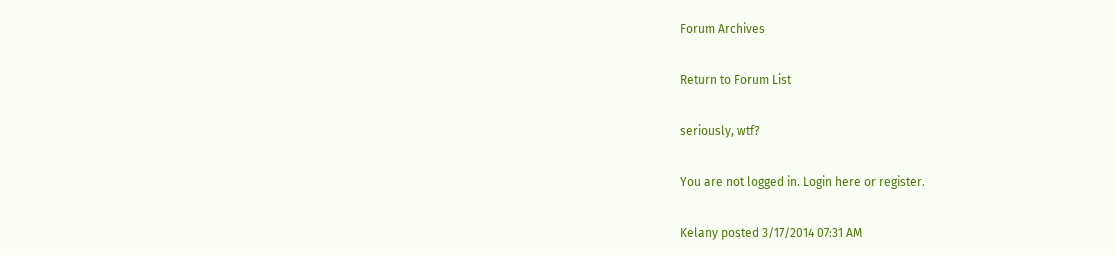Forum Archives

Return to Forum List

seriously, wtf?

You are not logged in. Login here or register.

Kelany posted 3/17/2014 07:31 AM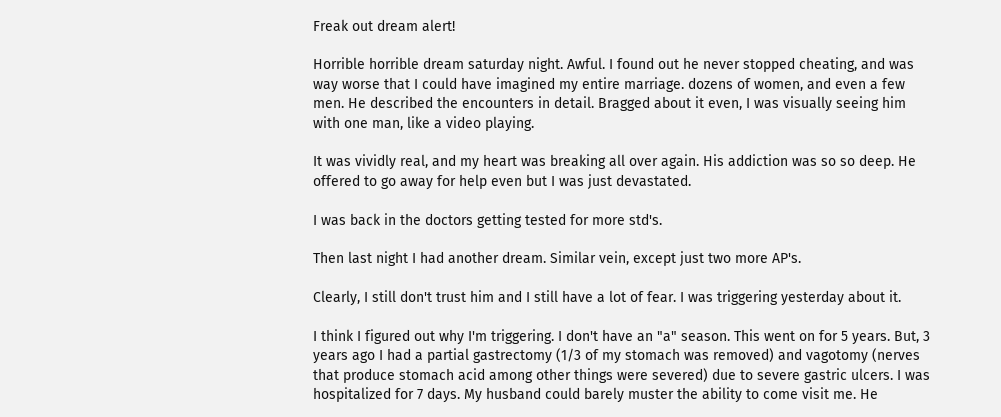Freak out dream alert!

Horrible horrible dream saturday night. Awful. I found out he never stopped cheating, and was way worse that I could have imagined my entire marriage. dozens of women, and even a few men. He described the encounters in detail. Bragged about it even, I was visually seeing him with one man, like a video playing.

It was vividly real, and my heart was breaking all over again. His addiction was so so deep. He offered to go away for help even but I was just devastated.

I was back in the doctors getting tested for more std's.

Then last night I had another dream. Similar vein, except just two more AP's.

Clearly, I still don't trust him and I still have a lot of fear. I was triggering yesterday about it.

I think I figured out why I'm triggering. I don't have an "a" season. This went on for 5 years. But, 3 years ago I had a partial gastrectomy (1/3 of my stomach was removed) and vagotomy (nerves that produce stomach acid among other things were severed) due to severe gastric ulcers. I was hospitalized for 7 days. My husband could barely muster the ability to come visit me. He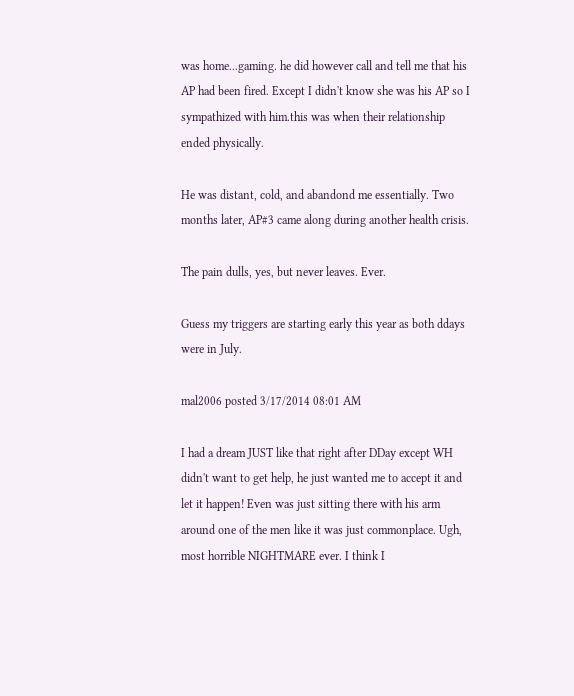was home...gaming. he did however call and tell me that his AP had been fired. Except I didn't know she was his AP so I sympathized with him.this was when their relationship ended physically.

He was distant, cold, and abandond me essentially. Two months later, AP#3 came along during another health crisis.

The pain dulls, yes, but never leaves. Ever.

Guess my triggers are starting early this year as both ddays were in July.

mal2006 posted 3/17/2014 08:01 AM

I had a dream JUST like that right after DDay except WH didn't want to get help, he just wanted me to accept it and let it happen! Even was just sitting there with his arm around one of the men like it was just commonplace. Ugh, most horrible NIGHTMARE ever. I think I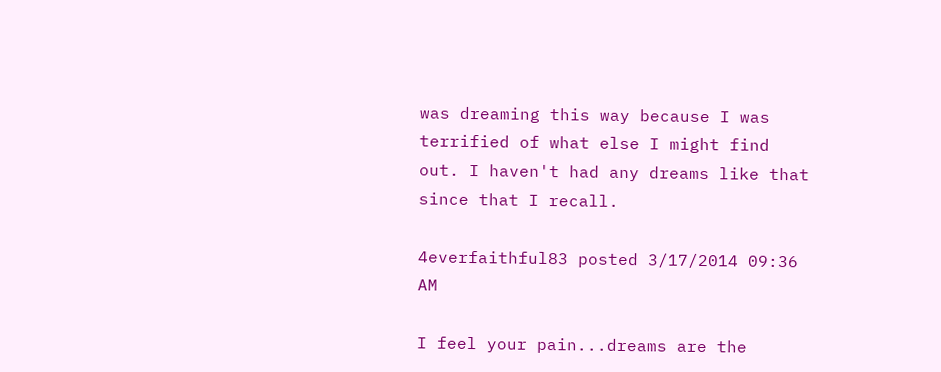was dreaming this way because I was terrified of what else I might find out. I haven't had any dreams like that since that I recall.

4everfaithful83 posted 3/17/2014 09:36 AM

I feel your pain...dreams are the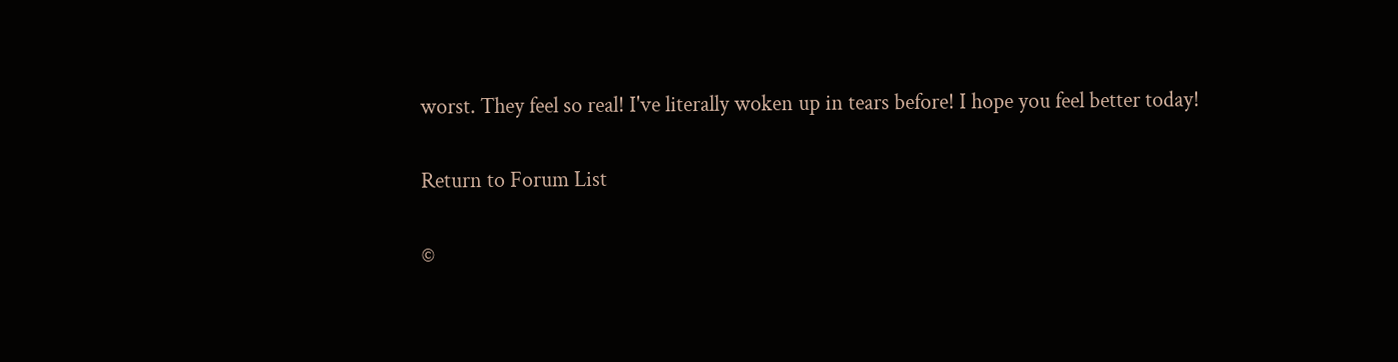worst. They feel so real! I've literally woken up in tears before! I hope you feel better today!

Return to Forum List

©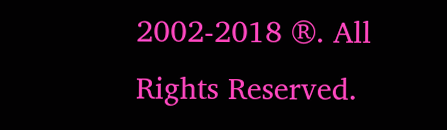2002-2018 ®. All Rights Reserved.